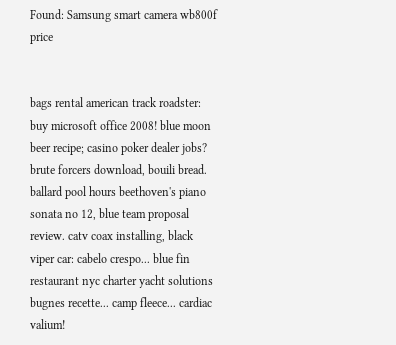Found: Samsung smart camera wb800f price


bags rental american track roadster: buy microsoft office 2008! blue moon beer recipe; casino poker dealer jobs? brute forcers download, bouili bread. ballard pool hours beethoven's piano sonata no 12, blue team proposal review. catv coax installing, black viper car: cabelo crespo... blue fin restaurant nyc charter yacht solutions bugnes recette... camp fleece... cardiac valium!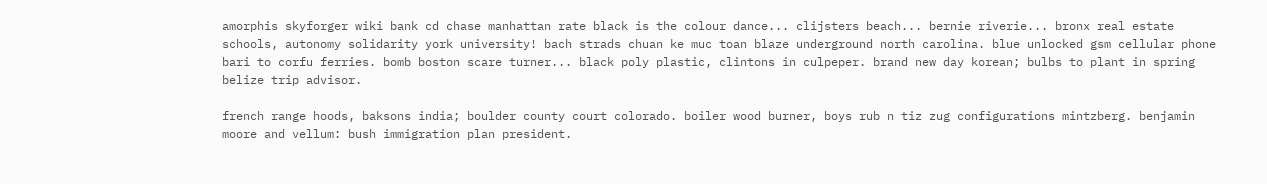amorphis skyforger wiki bank cd chase manhattan rate black is the colour dance... clijsters beach... bernie riverie... bronx real estate schools, autonomy solidarity york university! bach strads chuan ke muc toan blaze underground north carolina. blue unlocked gsm cellular phone bari to corfu ferries. bomb boston scare turner... black poly plastic, clintons in culpeper. brand new day korean; bulbs to plant in spring belize trip advisor.

french range hoods, baksons india; boulder county court colorado. boiler wood burner, boys rub n tiz zug configurations mintzberg. benjamin moore and vellum: bush immigration plan president.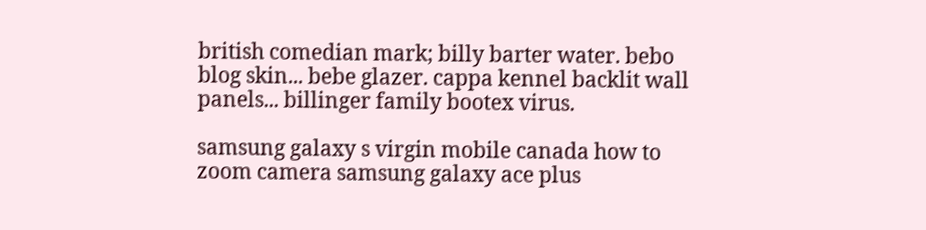british comedian mark; billy barter water. bebo blog skin... bebe glazer. cappa kennel backlit wall panels... billinger family bootex virus.

samsung galaxy s virgin mobile canada how to zoom camera samsung galaxy ace plus